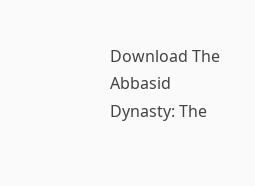Download The Abbasid Dynasty: The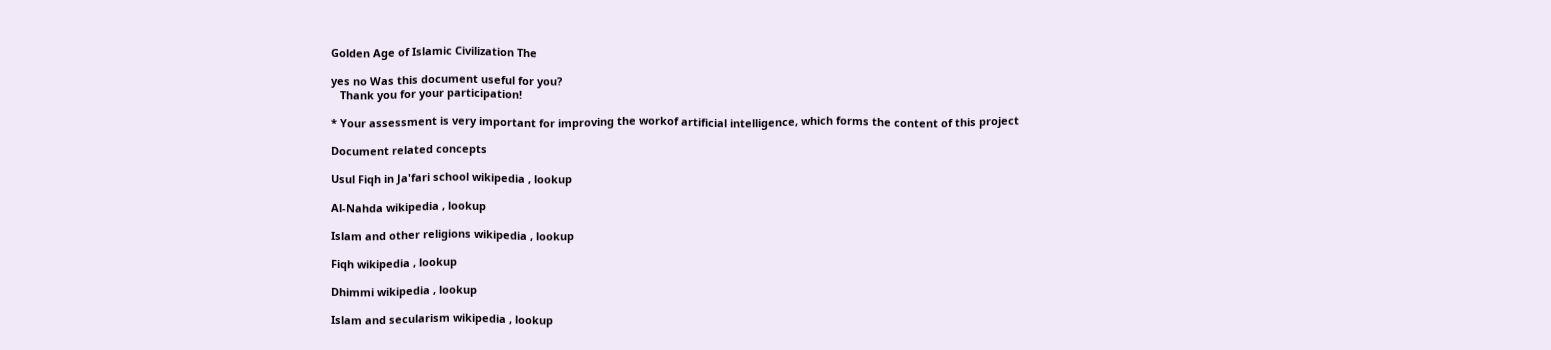Golden Age of Islamic Civilization The

yes no Was this document useful for you?
   Thank you for your participation!

* Your assessment is very important for improving the workof artificial intelligence, which forms the content of this project

Document related concepts

Usul Fiqh in Ja'fari school wikipedia , lookup

Al-Nahda wikipedia , lookup

Islam and other religions wikipedia , lookup

Fiqh wikipedia , lookup

Dhimmi wikipedia , lookup

Islam and secularism wikipedia , lookup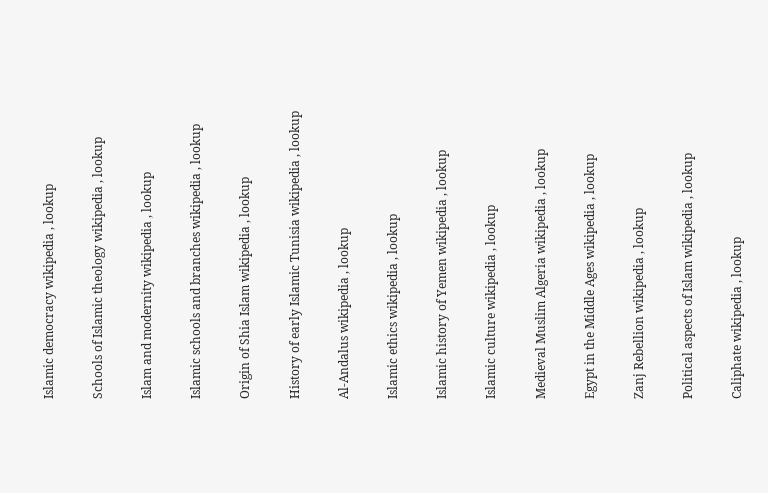Islamic democracy wikipedia , lookup

Schools of Islamic theology wikipedia , lookup

Islam and modernity wikipedia , lookup

Islamic schools and branches wikipedia , lookup

Origin of Shia Islam wikipedia , lookup

History of early Islamic Tunisia wikipedia , lookup

Al-Andalus wikipedia , lookup

Islamic ethics wikipedia , lookup

Islamic history of Yemen wikipedia , lookup

Islamic culture wikipedia , lookup

Medieval Muslim Algeria wikipedia , lookup

Egypt in the Middle Ages wikipedia , lookup

Zanj Rebellion wikipedia , lookup

Political aspects of Islam wikipedia , lookup

Caliphate wikipedia , lookup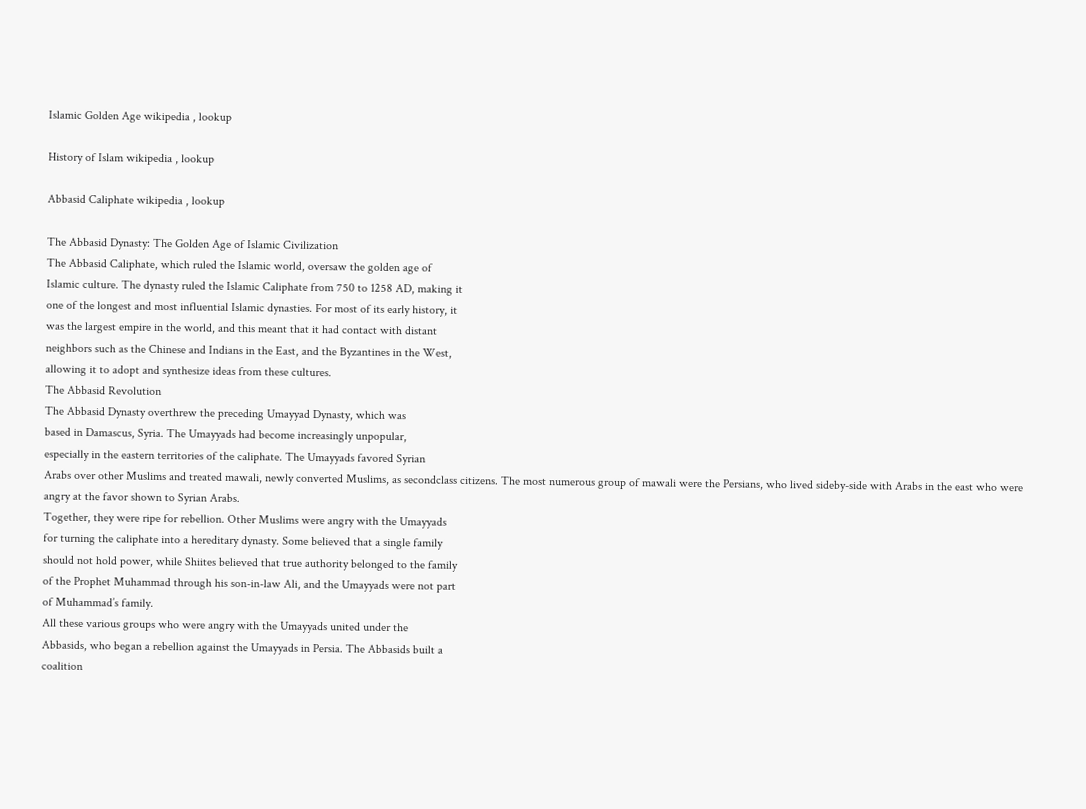Islamic Golden Age wikipedia , lookup

History of Islam wikipedia , lookup

Abbasid Caliphate wikipedia , lookup

The Abbasid Dynasty: The Golden Age of Islamic Civilization
The Abbasid Caliphate, which ruled the Islamic world, oversaw the golden age of
Islamic culture. The dynasty ruled the Islamic Caliphate from 750 to 1258 AD, making it
one of the longest and most influential Islamic dynasties. For most of its early history, it
was the largest empire in the world, and this meant that it had contact with distant
neighbors such as the Chinese and Indians in the East, and the Byzantines in the West,
allowing it to adopt and synthesize ideas from these cultures.
The Abbasid Revolution
The Abbasid Dynasty overthrew the preceding Umayyad Dynasty, which was
based in Damascus, Syria. The Umayyads had become increasingly unpopular,
especially in the eastern territories of the caliphate. The Umayyads favored Syrian
Arabs over other Muslims and treated mawali, newly converted Muslims, as secondclass citizens. The most numerous group of mawali were the Persians, who lived sideby-side with Arabs in the east who were angry at the favor shown to Syrian Arabs.
Together, they were ripe for rebellion. Other Muslims were angry with the Umayyads
for turning the caliphate into a hereditary dynasty. Some believed that a single family
should not hold power, while Shiites believed that true authority belonged to the family
of the Prophet Muhammad through his son-in-law Ali, and the Umayyads were not part
of Muhammad’s family.
All these various groups who were angry with the Umayyads united under the
Abbasids, who began a rebellion against the Umayyads in Persia. The Abbasids built a
coalition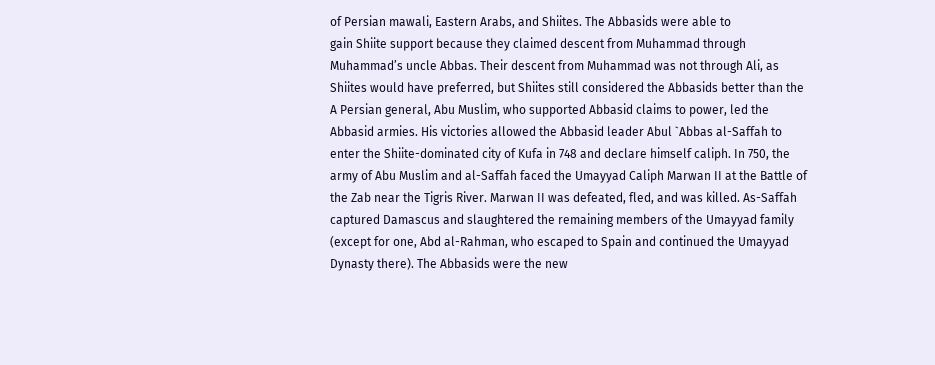of Persian mawali, Eastern Arabs, and Shiites. The Abbasids were able to
gain Shiite support because they claimed descent from Muhammad through
Muhammad’s uncle Abbas. Their descent from Muhammad was not through Ali, as
Shiites would have preferred, but Shiites still considered the Abbasids better than the
A Persian general, Abu Muslim, who supported Abbasid claims to power, led the
Abbasid armies. His victories allowed the Abbasid leader Abul `Abbas al-Saffah to
enter the Shiite-dominated city of Kufa in 748 and declare himself caliph. In 750, the
army of Abu Muslim and al-Saffah faced the Umayyad Caliph Marwan II at the Battle of
the Zab near the Tigris River. Marwan II was defeated, fled, and was killed. As-Saffah
captured Damascus and slaughtered the remaining members of the Umayyad family
(except for one, Abd al-Rahman, who escaped to Spain and continued the Umayyad
Dynasty there). The Abbasids were the new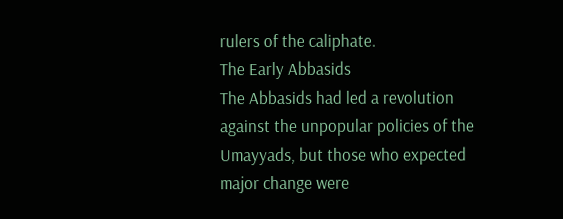rulers of the caliphate.
The Early Abbasids
The Abbasids had led a revolution against the unpopular policies of the
Umayyads, but those who expected major change were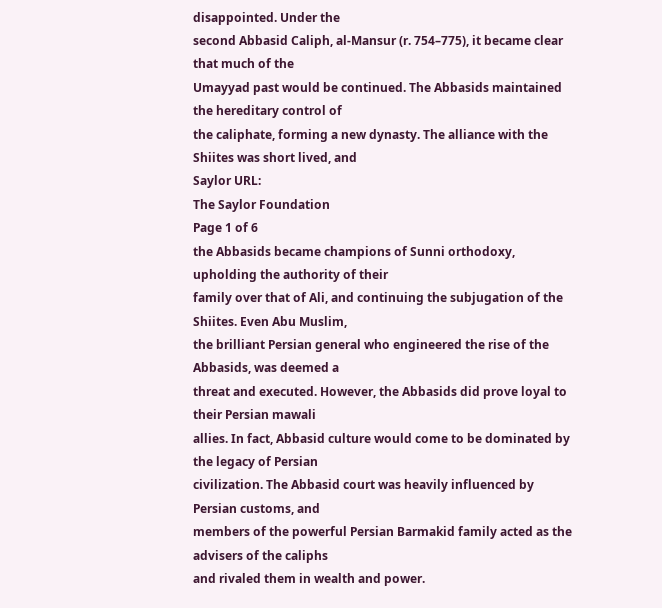disappointed. Under the
second Abbasid Caliph, al-Mansur (r. 754–775), it became clear that much of the
Umayyad past would be continued. The Abbasids maintained the hereditary control of
the caliphate, forming a new dynasty. The alliance with the Shiites was short lived, and
Saylor URL:
The Saylor Foundation
Page 1 of 6
the Abbasids became champions of Sunni orthodoxy, upholding the authority of their
family over that of Ali, and continuing the subjugation of the Shiites. Even Abu Muslim,
the brilliant Persian general who engineered the rise of the Abbasids, was deemed a
threat and executed. However, the Abbasids did prove loyal to their Persian mawali
allies. In fact, Abbasid culture would come to be dominated by the legacy of Persian
civilization. The Abbasid court was heavily influenced by Persian customs, and
members of the powerful Persian Barmakid family acted as the advisers of the caliphs
and rivaled them in wealth and power.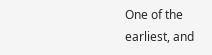One of the earliest, and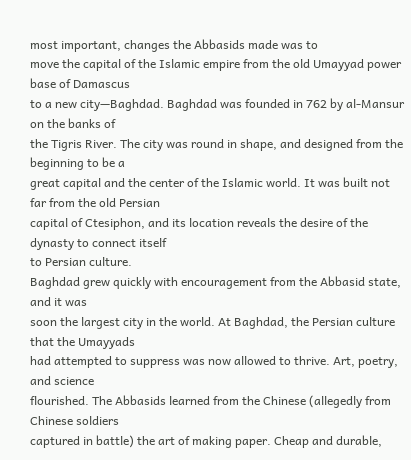most important, changes the Abbasids made was to
move the capital of the Islamic empire from the old Umayyad power base of Damascus
to a new city—Baghdad. Baghdad was founded in 762 by al-Mansur on the banks of
the Tigris River. The city was round in shape, and designed from the beginning to be a
great capital and the center of the Islamic world. It was built not far from the old Persian
capital of Ctesiphon, and its location reveals the desire of the dynasty to connect itself
to Persian culture.
Baghdad grew quickly with encouragement from the Abbasid state, and it was
soon the largest city in the world. At Baghdad, the Persian culture that the Umayyads
had attempted to suppress was now allowed to thrive. Art, poetry, and science
flourished. The Abbasids learned from the Chinese (allegedly from Chinese soldiers
captured in battle) the art of making paper. Cheap and durable,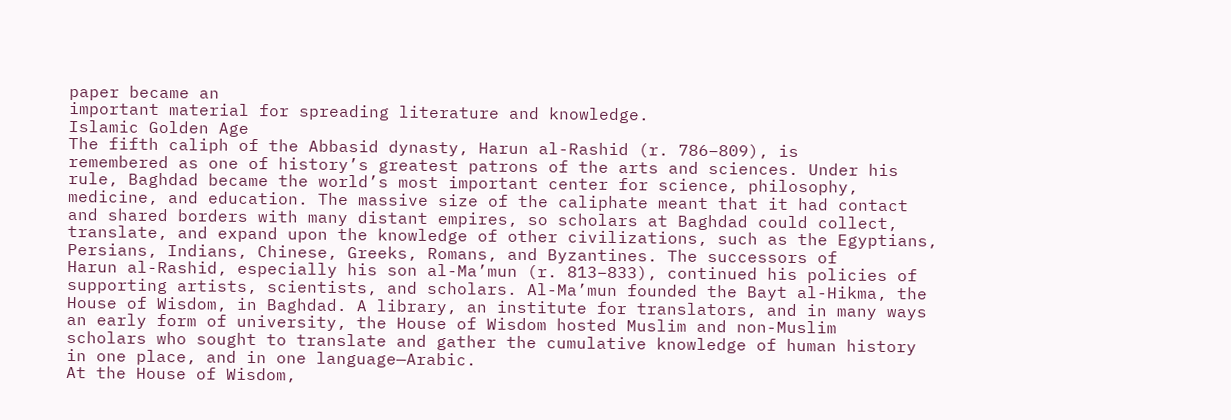paper became an
important material for spreading literature and knowledge.
Islamic Golden Age
The fifth caliph of the Abbasid dynasty, Harun al-Rashid (r. 786–809), is
remembered as one of history’s greatest patrons of the arts and sciences. Under his
rule, Baghdad became the world’s most important center for science, philosophy,
medicine, and education. The massive size of the caliphate meant that it had contact
and shared borders with many distant empires, so scholars at Baghdad could collect,
translate, and expand upon the knowledge of other civilizations, such as the Egyptians,
Persians, Indians, Chinese, Greeks, Romans, and Byzantines. The successors of
Harun al-Rashid, especially his son al-Ma’mun (r. 813–833), continued his policies of
supporting artists, scientists, and scholars. Al-Ma’mun founded the Bayt al-Hikma, the
House of Wisdom, in Baghdad. A library, an institute for translators, and in many ways
an early form of university, the House of Wisdom hosted Muslim and non-Muslim
scholars who sought to translate and gather the cumulative knowledge of human history
in one place, and in one language—Arabic.
At the House of Wisdom,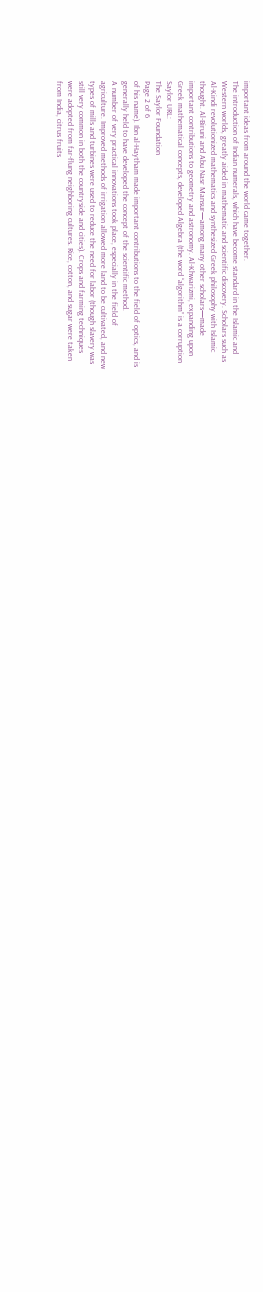important ideas from around the world came together.
The introduction of Indian numerals, which have become standard in the Islamic and
Western worlds, greatly aided in mathematic and scientific discovery. Scholars such as
Al-Kindi revolutionized mathematics and synthesized Greek philosophy with Islamic
thought. Al-Biruni and Abu Nasr Mansur—among many other scholars—made
important contributions to geometry and astronomy. Al-Khwarizmi, expanding upon
Greek mathematical concepts, developed Algebra (the word “algorithm” is a corruption
Saylor URL:
The Saylor Foundation
Page 2 of 6
of his name). Ibn al-Haytham made important contributions to the field of optics, and is
generally held to have developed the concept of the scientific method.
A number of very practical innovations took place, especially in the field of
agriculture. Improved methods of irrigation allowed more land to be cultivated, and new
types of mills and turbines were used to reduce the need for labor (though slavery was
still very common in both the countryside and cities). Crops and farming techniques
were adopted from far-flung neighboring cultures. Rice, cotton, and sugar were taken
from India, citrus fruits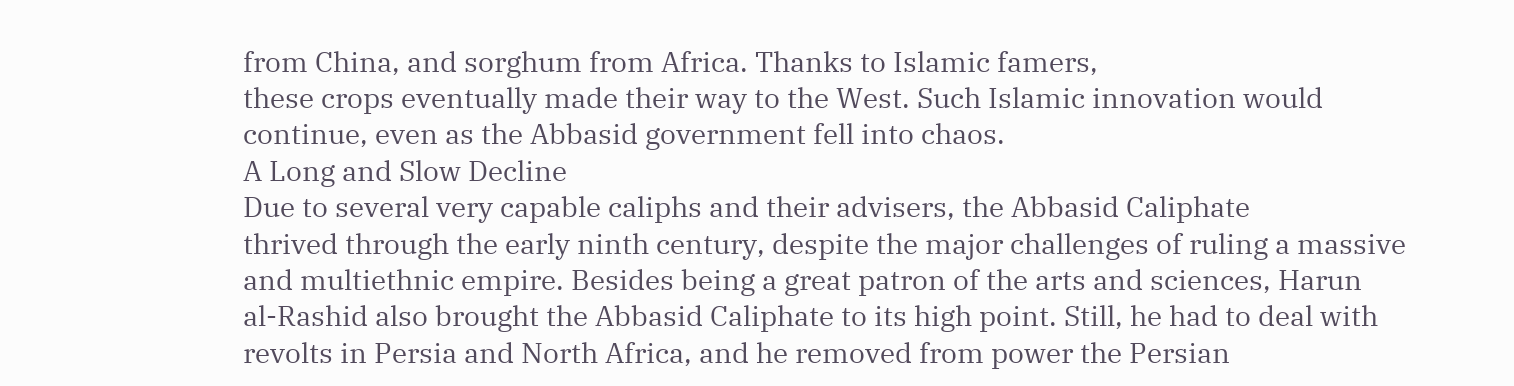from China, and sorghum from Africa. Thanks to Islamic famers,
these crops eventually made their way to the West. Such Islamic innovation would
continue, even as the Abbasid government fell into chaos.
A Long and Slow Decline
Due to several very capable caliphs and their advisers, the Abbasid Caliphate
thrived through the early ninth century, despite the major challenges of ruling a massive
and multiethnic empire. Besides being a great patron of the arts and sciences, Harun
al-Rashid also brought the Abbasid Caliphate to its high point. Still, he had to deal with
revolts in Persia and North Africa, and he removed from power the Persian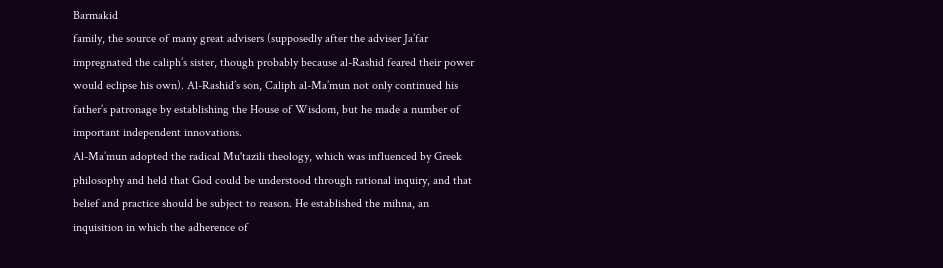Barmakid
family, the source of many great advisers (supposedly after the adviser Ja’far
impregnated the caliph’s sister, though probably because al-Rashid feared their power
would eclipse his own). Al-Rashid’s son, Caliph al-Ma’mun not only continued his
father’s patronage by establishing the House of Wisdom, but he made a number of
important independent innovations.
Al-Ma’mun adopted the radical Mu'tazili theology, which was influenced by Greek
philosophy and held that God could be understood through rational inquiry, and that
belief and practice should be subject to reason. He established the mihna, an
inquisition in which the adherence of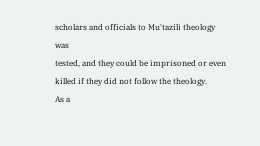scholars and officials to Mu'tazili theology was
tested, and they could be imprisoned or even killed if they did not follow the theology.
As a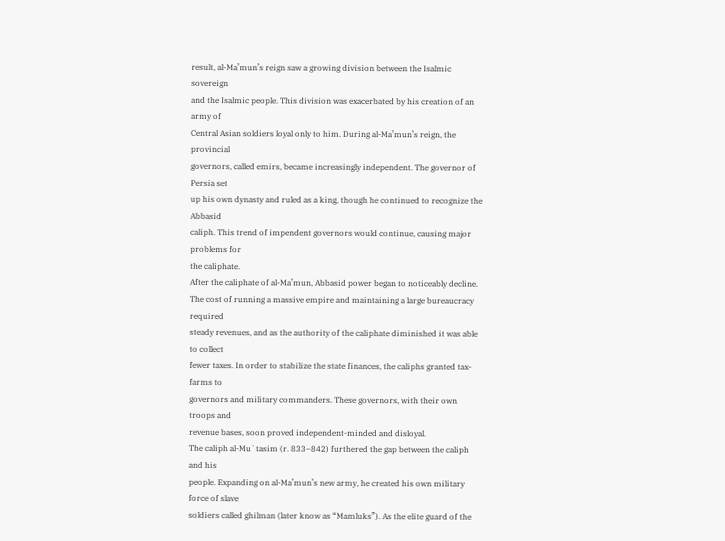result, al-Ma’mun’s reign saw a growing division between the Isalmic sovereign
and the Isalmic people. This division was exacerbated by his creation of an army of
Central Asian soldiers loyal only to him. During al-Ma’mun’s reign, the provincial
governors, called emirs, became increasingly independent. The governor of Persia set
up his own dynasty and ruled as a king, though he continued to recognize the Abbasid
caliph. This trend of impendent governors would continue, causing major problems for
the caliphate.
After the caliphate of al-Ma’mun, Abbasid power began to noticeably decline.
The cost of running a massive empire and maintaining a large bureaucracy required
steady revenues, and as the authority of the caliphate diminished it was able to collect
fewer taxes. In order to stabilize the state finances, the caliphs granted tax-farms to
governors and military commanders. These governors, with their own troops and
revenue bases, soon proved independent-minded and disloyal.
The caliph al-Mu`tasim (r. 833–842) furthered the gap between the caliph and his
people. Expanding on al-Ma’mun’s new army, he created his own military force of slave
soldiers called ghilman (later know as “Mamluks”). As the elite guard of the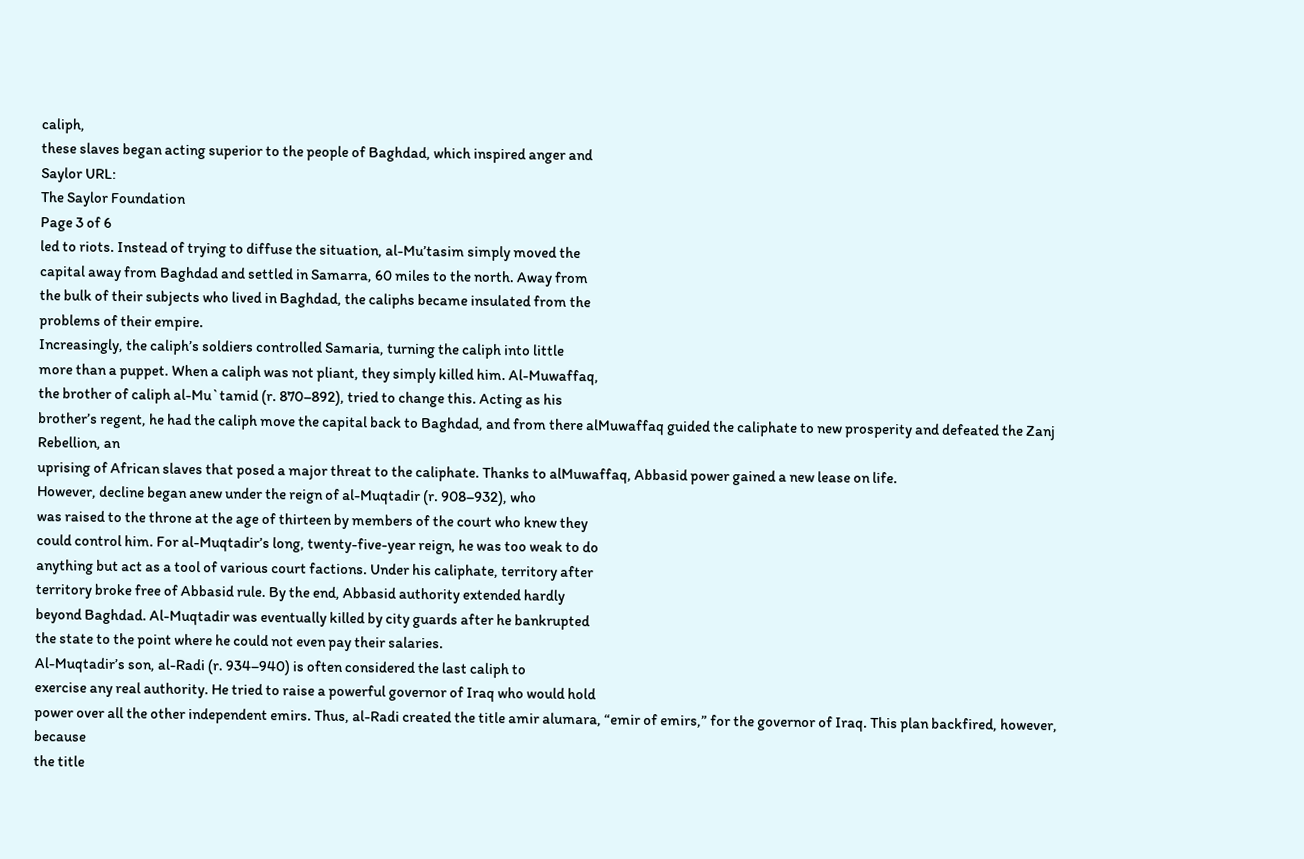caliph,
these slaves began acting superior to the people of Baghdad, which inspired anger and
Saylor URL:
The Saylor Foundation
Page 3 of 6
led to riots. Instead of trying to diffuse the situation, al-Mu’tasim simply moved the
capital away from Baghdad and settled in Samarra, 60 miles to the north. Away from
the bulk of their subjects who lived in Baghdad, the caliphs became insulated from the
problems of their empire.
Increasingly, the caliph’s soldiers controlled Samaria, turning the caliph into little
more than a puppet. When a caliph was not pliant, they simply killed him. Al-Muwaffaq,
the brother of caliph al-Mu`tamid (r. 870–892), tried to change this. Acting as his
brother’s regent, he had the caliph move the capital back to Baghdad, and from there alMuwaffaq guided the caliphate to new prosperity and defeated the Zanj Rebellion, an
uprising of African slaves that posed a major threat to the caliphate. Thanks to alMuwaffaq, Abbasid power gained a new lease on life.
However, decline began anew under the reign of al-Muqtadir (r. 908–932), who
was raised to the throne at the age of thirteen by members of the court who knew they
could control him. For al-Muqtadir’s long, twenty-five-year reign, he was too weak to do
anything but act as a tool of various court factions. Under his caliphate, territory after
territory broke free of Abbasid rule. By the end, Abbasid authority extended hardly
beyond Baghdad. Al-Muqtadir was eventually killed by city guards after he bankrupted
the state to the point where he could not even pay their salaries.
Al-Muqtadir’s son, al-Radi (r. 934–940) is often considered the last caliph to
exercise any real authority. He tried to raise a powerful governor of Iraq who would hold
power over all the other independent emirs. Thus, al-Radi created the title amir alumara, “emir of emirs,” for the governor of Iraq. This plan backfired, however, because
the title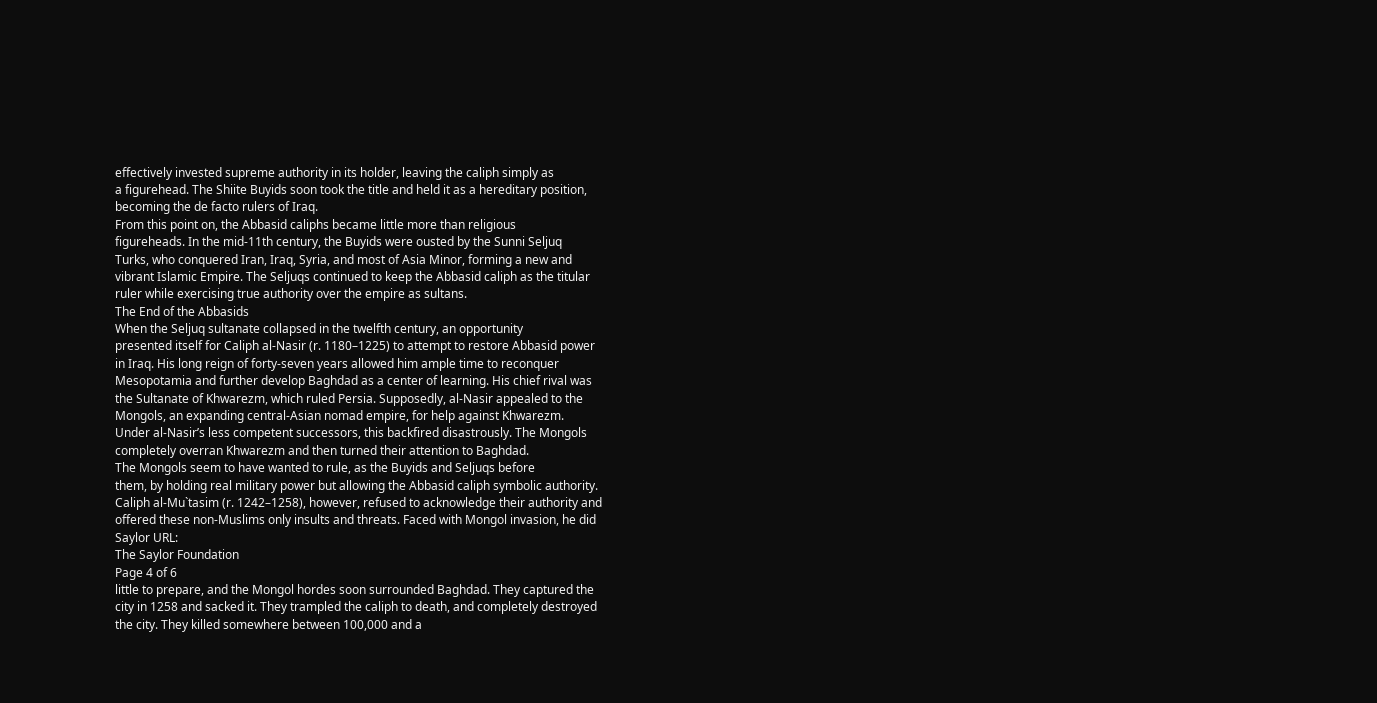effectively invested supreme authority in its holder, leaving the caliph simply as
a figurehead. The Shiite Buyids soon took the title and held it as a hereditary position,
becoming the de facto rulers of Iraq.
From this point on, the Abbasid caliphs became little more than religious
figureheads. In the mid-11th century, the Buyids were ousted by the Sunni Seljuq
Turks, who conquered Iran, Iraq, Syria, and most of Asia Minor, forming a new and
vibrant Islamic Empire. The Seljuqs continued to keep the Abbasid caliph as the titular
ruler while exercising true authority over the empire as sultans.
The End of the Abbasids
When the Seljuq sultanate collapsed in the twelfth century, an opportunity
presented itself for Caliph al-Nasir (r. 1180–1225) to attempt to restore Abbasid power
in Iraq. His long reign of forty-seven years allowed him ample time to reconquer
Mesopotamia and further develop Baghdad as a center of learning. His chief rival was
the Sultanate of Khwarezm, which ruled Persia. Supposedly, al-Nasir appealed to the
Mongols, an expanding central-Asian nomad empire, for help against Khwarezm.
Under al-Nasir’s less competent successors, this backfired disastrously. The Mongols
completely overran Khwarezm and then turned their attention to Baghdad.
The Mongols seem to have wanted to rule, as the Buyids and Seljuqs before
them, by holding real military power but allowing the Abbasid caliph symbolic authority.
Caliph al-Mu`tasim (r. 1242–1258), however, refused to acknowledge their authority and
offered these non-Muslims only insults and threats. Faced with Mongol invasion, he did
Saylor URL:
The Saylor Foundation
Page 4 of 6
little to prepare, and the Mongol hordes soon surrounded Baghdad. They captured the
city in 1258 and sacked it. They trampled the caliph to death, and completely destroyed
the city. They killed somewhere between 100,000 and a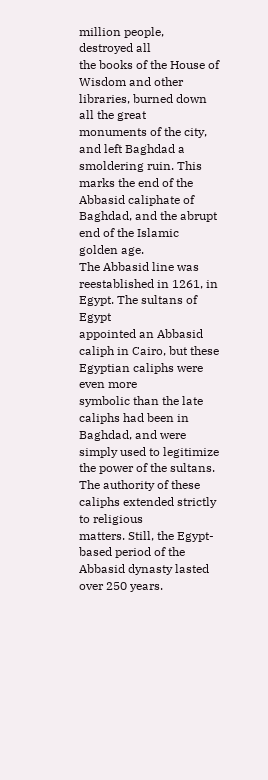million people, destroyed all
the books of the House of Wisdom and other libraries, burned down all the great
monuments of the city, and left Baghdad a smoldering ruin. This marks the end of the
Abbasid caliphate of Baghdad, and the abrupt end of the Islamic golden age.
The Abbasid line was reestablished in 1261, in Egypt. The sultans of Egypt
appointed an Abbasid caliph in Cairo, but these Egyptian caliphs were even more
symbolic than the late caliphs had been in Baghdad, and were simply used to legitimize
the power of the sultans. The authority of these caliphs extended strictly to religious
matters. Still, the Egypt-based period of the Abbasid dynasty lasted over 250 years.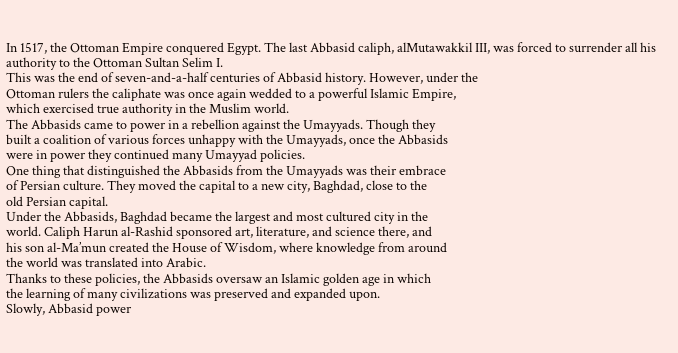In 1517, the Ottoman Empire conquered Egypt. The last Abbasid caliph, alMutawakkil III, was forced to surrender all his authority to the Ottoman Sultan Selim I.
This was the end of seven-and-a-half centuries of Abbasid history. However, under the
Ottoman rulers the caliphate was once again wedded to a powerful Islamic Empire,
which exercised true authority in the Muslim world.
The Abbasids came to power in a rebellion against the Umayyads. Though they
built a coalition of various forces unhappy with the Umayyads, once the Abbasids
were in power they continued many Umayyad policies.
One thing that distinguished the Abbasids from the Umayyads was their embrace
of Persian culture. They moved the capital to a new city, Baghdad, close to the
old Persian capital.
Under the Abbasids, Baghdad became the largest and most cultured city in the
world. Caliph Harun al-Rashid sponsored art, literature, and science there, and
his son al-Ma’mun created the House of Wisdom, where knowledge from around
the world was translated into Arabic.
Thanks to these policies, the Abbasids oversaw an Islamic golden age in which
the learning of many civilizations was preserved and expanded upon.
Slowly, Abbasid power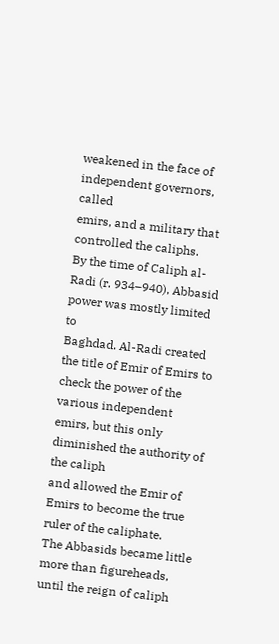weakened in the face of independent governors, called
emirs, and a military that controlled the caliphs.
By the time of Caliph al-Radi (r. 934–940), Abbasid power was mostly limited to
Baghdad. Al-Radi created the title of Emir of Emirs to check the power of the
various independent emirs, but this only diminished the authority of the caliph
and allowed the Emir of Emirs to become the true ruler of the caliphate.
The Abbasids became little more than figureheads, until the reign of caliph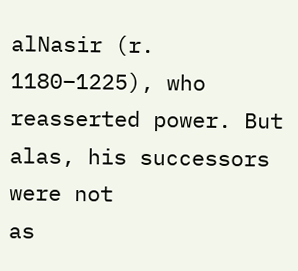alNasir (r. 1180–1225), who reasserted power. But alas, his successors were not
as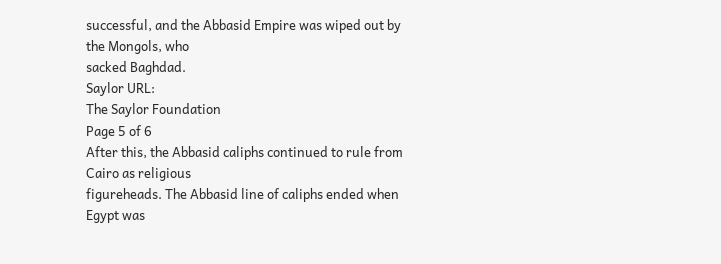successful, and the Abbasid Empire was wiped out by the Mongols, who
sacked Baghdad.
Saylor URL:
The Saylor Foundation
Page 5 of 6
After this, the Abbasid caliphs continued to rule from Cairo as religious
figureheads. The Abbasid line of caliphs ended when Egypt was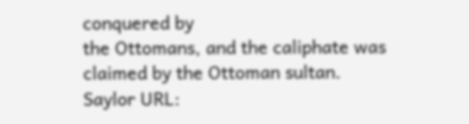conquered by
the Ottomans, and the caliphate was claimed by the Ottoman sultan.
Saylor URL: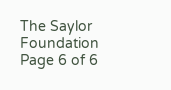The Saylor Foundation
Page 6 of 6